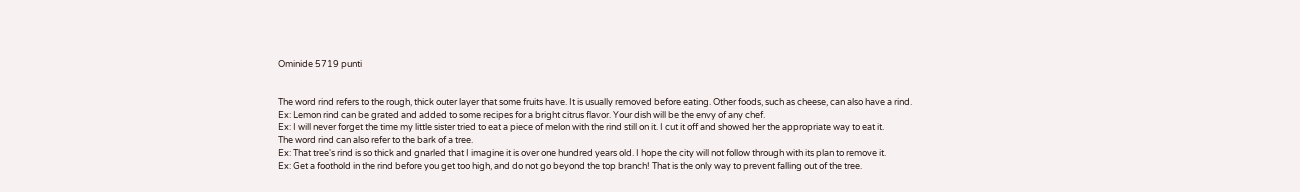Ominide 5719 punti


The word rind refers to the rough, thick outer layer that some fruits have. It is usually removed before eating. Other foods, such as cheese, can also have a rind.
Ex: Lemon rind can be grated and added to some recipes for a bright citrus flavor. Your dish will be the envy of any chef.
Ex: I will never forget the time my little sister tried to eat a piece of melon with the rind still on it. I cut it off and showed her the appropriate way to eat it.
The word rind can also refer to the bark of a tree.
Ex: That tree's rind is so thick and gnarled that I imagine it is over one hundred years old. I hope the city will not follow through with its plan to remove it.
Ex: Get a foothold in the rind before you get too high, and do not go beyond the top branch! That is the only way to prevent falling out of the tree.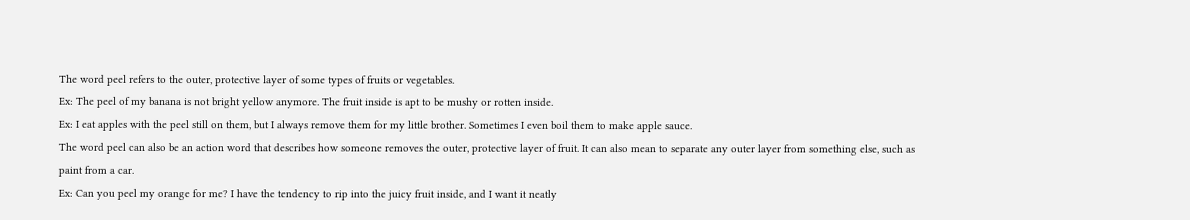The word peel refers to the outer, protective layer of some types of fruits or vegetables.
Ex: The peel of my banana is not bright yellow anymore. The fruit inside is apt to be mushy or rotten inside.
Ex: I eat apples with the peel still on them, but I always remove them for my little brother. Sometimes I even boil them to make apple sauce.
The word peel can also be an action word that describes how someone removes the outer, protective layer of fruit. It can also mean to separate any outer layer from something else, such as paint from a car.
Ex: Can you peel my orange for me? I have the tendency to rip into the juicy fruit inside, and I want it neatly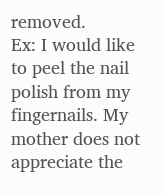removed.
Ex: I would like to peel the nail polish from my fingernails. My mother does not appreciate the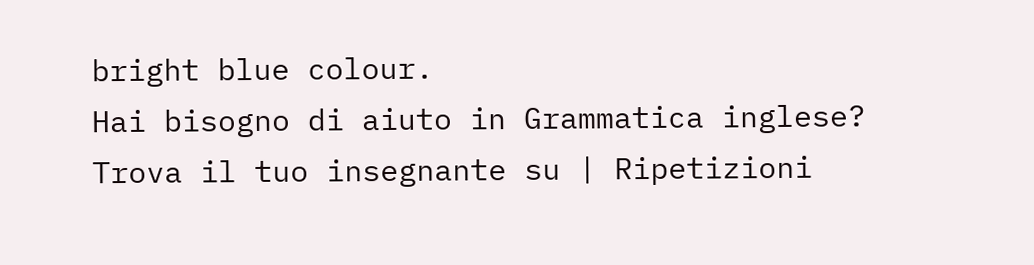bright blue colour.
Hai bisogno di aiuto in Grammatica inglese?
Trova il tuo insegnante su | Ripetizioni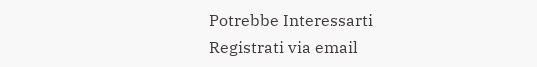Potrebbe Interessarti
Registrati via email